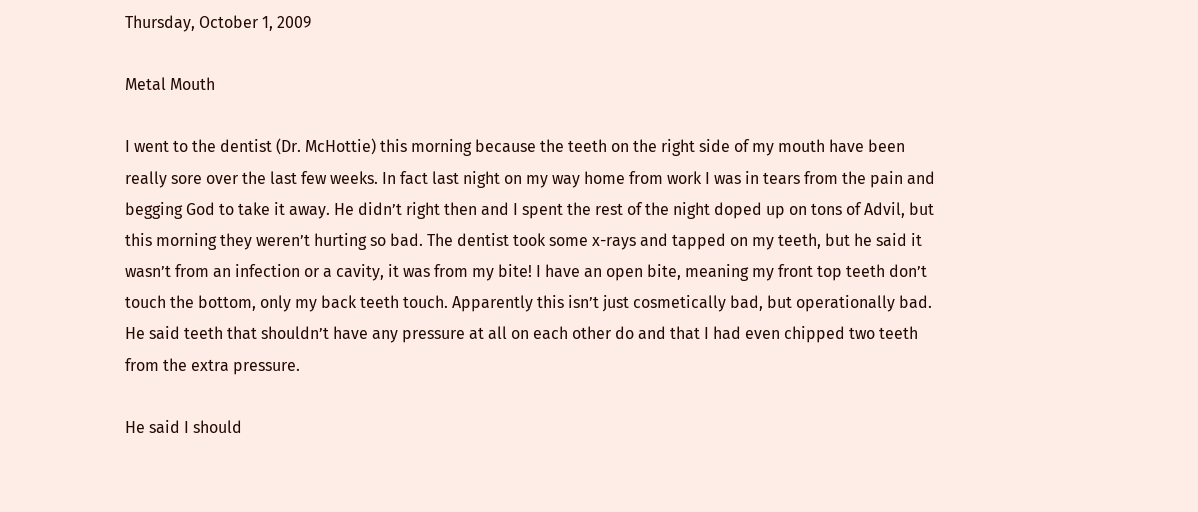Thursday, October 1, 2009

Metal Mouth

I went to the dentist (Dr. McHottie) this morning because the teeth on the right side of my mouth have been really sore over the last few weeks. In fact last night on my way home from work I was in tears from the pain and begging God to take it away. He didn’t right then and I spent the rest of the night doped up on tons of Advil, but this morning they weren’t hurting so bad. The dentist took some x-rays and tapped on my teeth, but he said it wasn’t from an infection or a cavity, it was from my bite! I have an open bite, meaning my front top teeth don’t touch the bottom, only my back teeth touch. Apparently this isn’t just cosmetically bad, but operationally bad. He said teeth that shouldn’t have any pressure at all on each other do and that I had even chipped two teeth from the extra pressure.

He said I should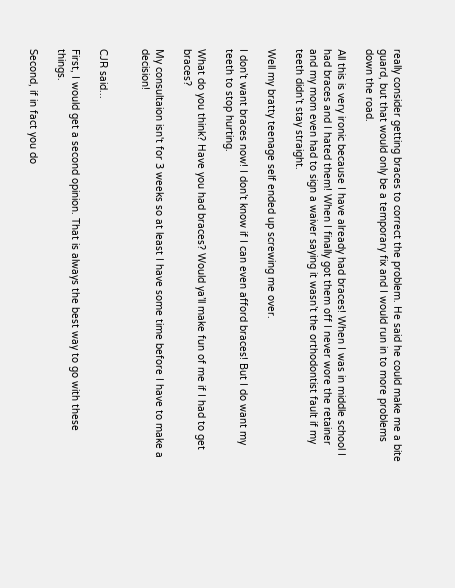really consider getting braces to correct the problem. He said he could make me a bite guard, but that would only be a temporary fix and I would run in to more problems down the road.

All this is very ironic because I have already had braces! When I was in middle school I had braces and I hated them! When I finally got them off I never wore the retainer and my mom even had to sign a waiver saying it wasn’t the orthodontist fault if my teeth didn’t stay straight.

Well my bratty teenage self ended up screwing me over.

I don’t want braces now! I don’t know if I can even afford braces! But I do want my teeth to stop hurting.

What do you think? Have you had braces? Would ya’ll make fun of me if I had to get braces?

My consultaion isn't for 3 weeks so at least I have some time before I have to make a decision!


CJR said...

First, I would get a second opinion. That is always the best way to go with these things.

Second, if in fact you do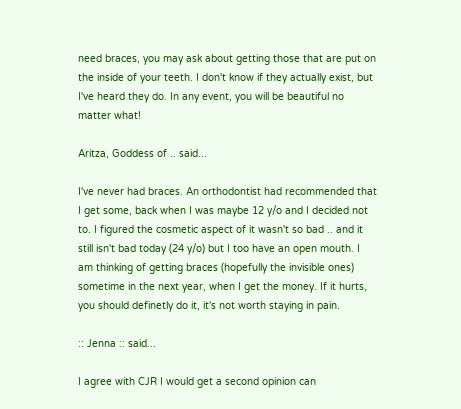need braces, you may ask about getting those that are put on the inside of your teeth. I don't know if they actually exist, but I've heard they do. In any event, you will be beautiful no matter what!

Aritza, Goddess of .. said...

I've never had braces. An orthodontist had recommended that I get some, back when I was maybe 12 y/o and I decided not to. I figured the cosmetic aspect of it wasn't so bad .. and it still isn't bad today (24 y/o) but I too have an open mouth. I am thinking of getting braces (hopefully the invisible ones) sometime in the next year, when I get the money. If it hurts, you should definetly do it, it's not worth staying in pain.

:: Jenna :: said...

I agree with CJR I would get a second opinion can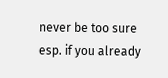never be too sure esp. if you already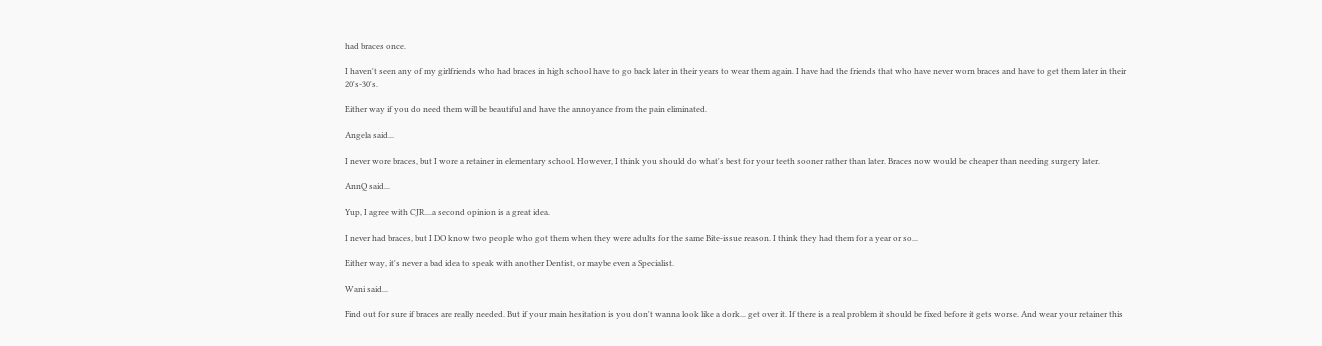had braces once.

I haven't seen any of my girlfriends who had braces in high school have to go back later in their years to wear them again. I have had the friends that who have never worn braces and have to get them later in their 20's-30's.

Either way if you do need them will be beautiful and have the annoyance from the pain eliminated.

Angela said...

I never wore braces, but I wore a retainer in elementary school. However, I think you should do what's best for your teeth sooner rather than later. Braces now would be cheaper than needing surgery later.

AnnQ said...

Yup, I agree with CJR....a second opinion is a great idea.

I never had braces, but I DO know two people who got them when they were adults for the same Bite-issue reason. I think they had them for a year or so...

Either way, it's never a bad idea to speak with another Dentist, or maybe even a Specialist.

Wani said...

Find out for sure if braces are really needed. But if your main hesitation is you don't wanna look like a dork... get over it. If there is a real problem it should be fixed before it gets worse. And wear your retainer this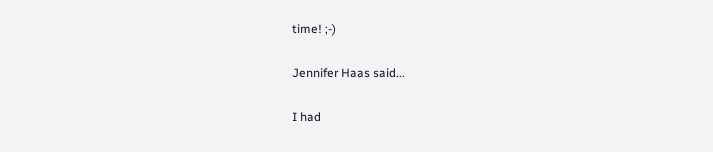time! ;-)

Jennifer Haas said...

I had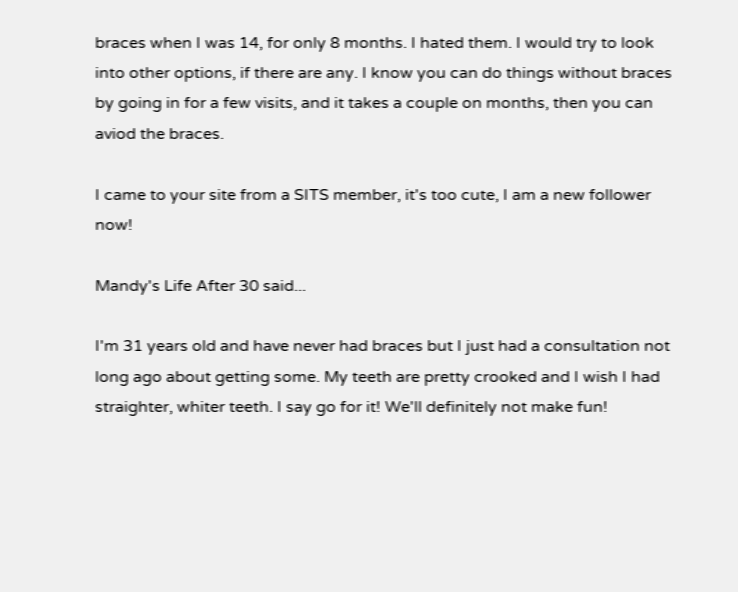braces when I was 14, for only 8 months. I hated them. I would try to look into other options, if there are any. I know you can do things without braces by going in for a few visits, and it takes a couple on months, then you can aviod the braces.

I came to your site from a SITS member, it's too cute, I am a new follower now!

Mandy's Life After 30 said...

I'm 31 years old and have never had braces but I just had a consultation not long ago about getting some. My teeth are pretty crooked and I wish I had straighter, whiter teeth. I say go for it! We'll definitely not make fun!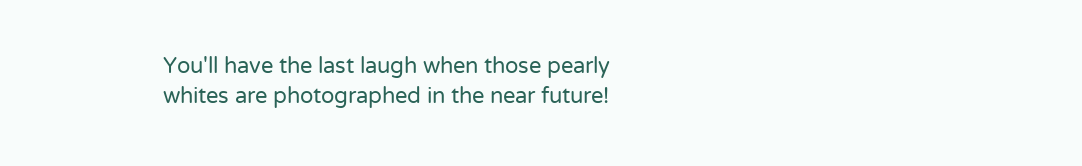You'll have the last laugh when those pearly whites are photographed in the near future!